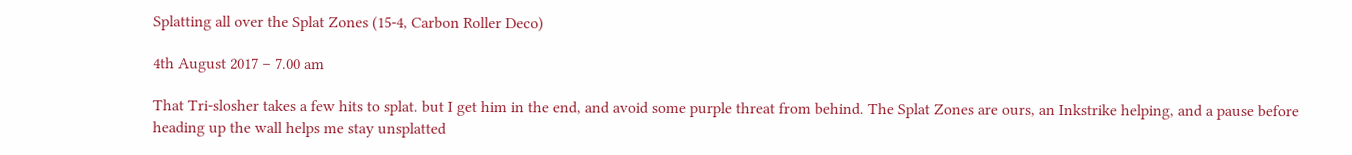Splatting all over the Splat Zones (15-4, Carbon Roller Deco)

4th August 2017 – 7.00 am

That Tri-slosher takes a few hits to splat. but I get him in the end, and avoid some purple threat from behind. The Splat Zones are ours, an Inkstrike helping, and a pause before heading up the wall helps me stay unsplatted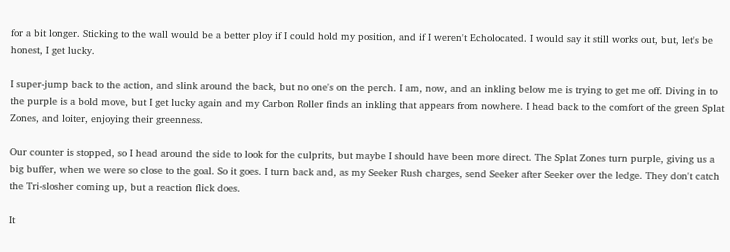for a bit longer. Sticking to the wall would be a better ploy if I could hold my position, and if I weren't Echolocated. I would say it still works out, but, let's be honest, I get lucky.

I super-jump back to the action, and slink around the back, but no one's on the perch. I am, now, and an inkling below me is trying to get me off. Diving in to the purple is a bold move, but I get lucky again and my Carbon Roller finds an inkling that appears from nowhere. I head back to the comfort of the green Splat Zones, and loiter, enjoying their greenness.

Our counter is stopped, so I head around the side to look for the culprits, but maybe I should have been more direct. The Splat Zones turn purple, giving us a big buffer, when we were so close to the goal. So it goes. I turn back and, as my Seeker Rush charges, send Seeker after Seeker over the ledge. They don't catch the Tri-slosher coming up, but a reaction flick does.

It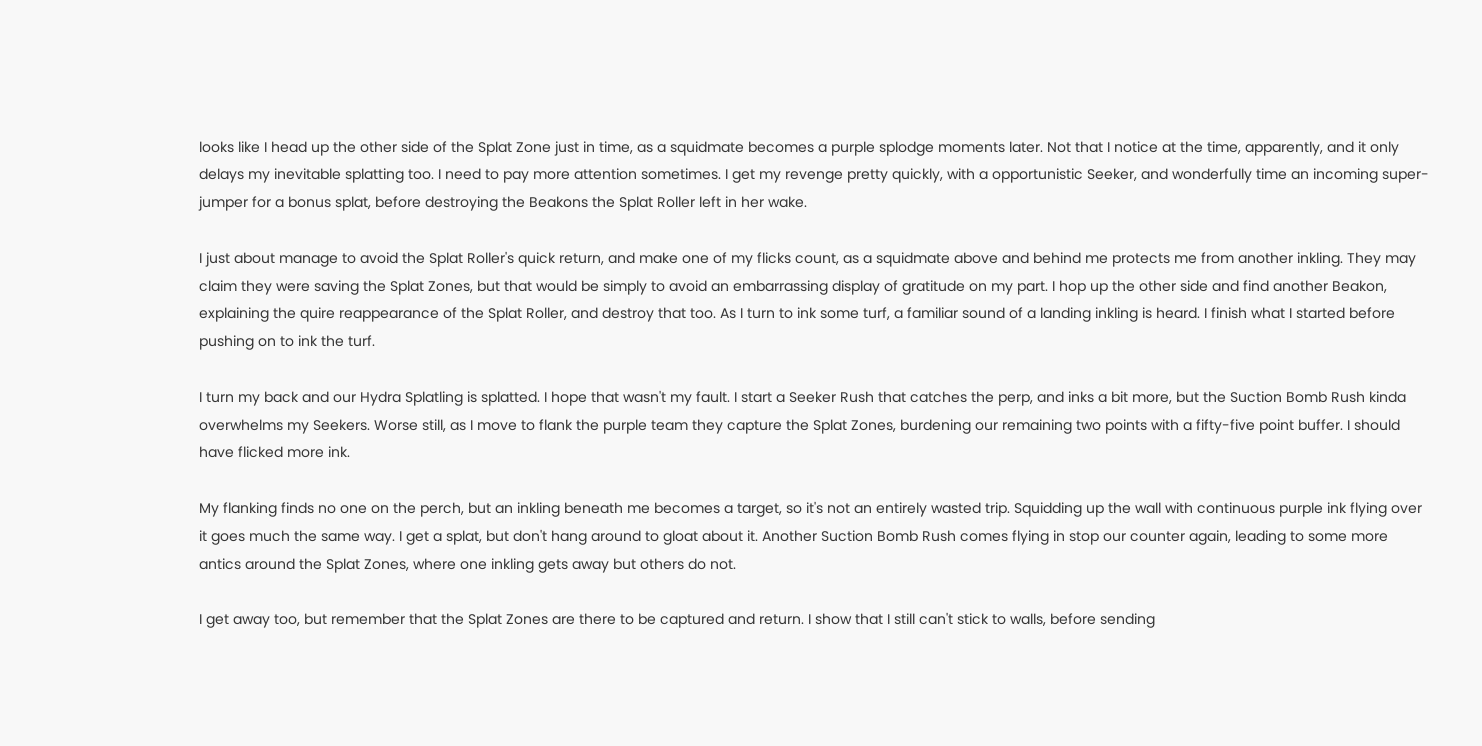looks like I head up the other side of the Splat Zone just in time, as a squidmate becomes a purple splodge moments later. Not that I notice at the time, apparently, and it only delays my inevitable splatting too. I need to pay more attention sometimes. I get my revenge pretty quickly, with a opportunistic Seeker, and wonderfully time an incoming super-jumper for a bonus splat, before destroying the Beakons the Splat Roller left in her wake.

I just about manage to avoid the Splat Roller's quick return, and make one of my flicks count, as a squidmate above and behind me protects me from another inkling. They may claim they were saving the Splat Zones, but that would be simply to avoid an embarrassing display of gratitude on my part. I hop up the other side and find another Beakon, explaining the quire reappearance of the Splat Roller, and destroy that too. As I turn to ink some turf, a familiar sound of a landing inkling is heard. I finish what I started before pushing on to ink the turf.

I turn my back and our Hydra Splatling is splatted. I hope that wasn't my fault. I start a Seeker Rush that catches the perp, and inks a bit more, but the Suction Bomb Rush kinda overwhelms my Seekers. Worse still, as I move to flank the purple team they capture the Splat Zones, burdening our remaining two points with a fifty-five point buffer. I should have flicked more ink.

My flanking finds no one on the perch, but an inkling beneath me becomes a target, so it's not an entirely wasted trip. Squidding up the wall with continuous purple ink flying over it goes much the same way. I get a splat, but don't hang around to gloat about it. Another Suction Bomb Rush comes flying in stop our counter again, leading to some more antics around the Splat Zones, where one inkling gets away but others do not.

I get away too, but remember that the Splat Zones are there to be captured and return. I show that I still can't stick to walls, before sending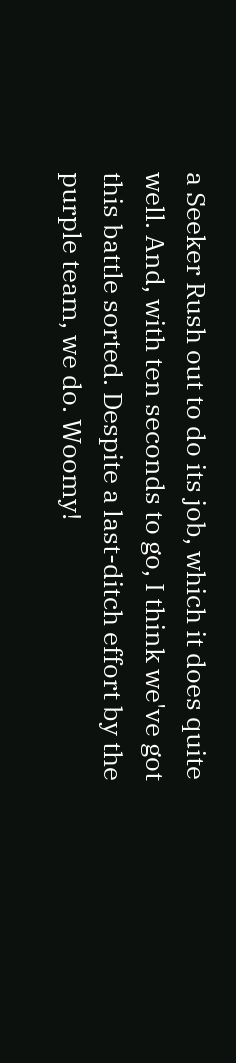a Seeker Rush out to do its job, which it does quite well. And, with ten seconds to go, I think we've got this battle sorted. Despite a last-ditch effort by the purple team, we do. Woomy!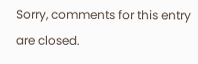Sorry, comments for this entry are closed.